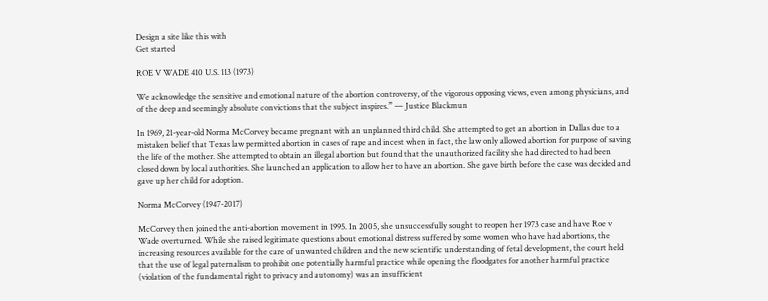Design a site like this with
Get started

ROE V WADE 410 U.S. 113 (1973)

We acknowledge the sensitive and emotional nature of the abortion controversy, of the vigorous opposing views, even among physicians, and of the deep and seemingly absolute convictions that the subject inspires.” — Justice Blackmun

In 1969, 21-year-old Norma McCorvey became pregnant with an unplanned third child. She attempted to get an abortion in Dallas due to a mistaken belief that Texas law permitted abortion in cases of rape and incest when in fact, the law only allowed abortion for purpose of saving the life of the mother. She attempted to obtain an illegal abortion but found that the unauthorized facility she had directed to had been closed down by local authorities. She launched an application to allow her to have an abortion. She gave birth before the case was decided and gave up her child for adoption.

Norma McCorvey (1947-2017)

McCorvey then joined the anti-abortion movement in 1995. In 2005, she unsuccessfully sought to reopen her 1973 case and have Roe v Wade overturned. While she raised legitimate questions about emotional distress suffered by some women who have had abortions, the increasing resources available for the care of unwanted children and the new scientific understanding of fetal development, the court held that the use of legal paternalism to prohibit one potentially harmful practice while opening the floodgates for another harmful practice (violation of the fundamental right to privacy and autonomy) was an insufficient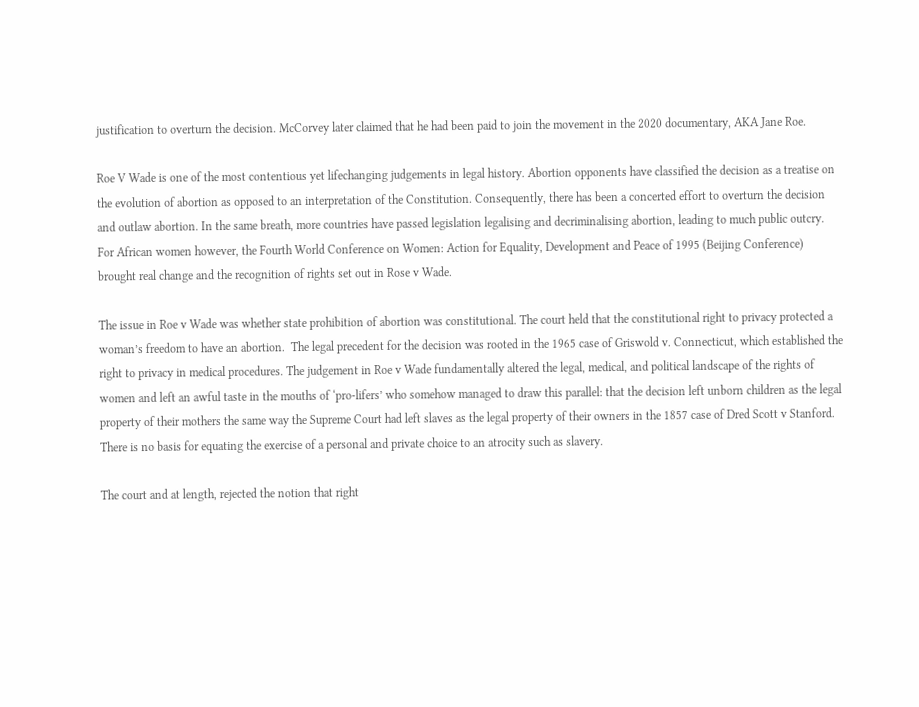justification to overturn the decision. McCorvey later claimed that he had been paid to join the movement in the 2020 documentary, AKA Jane Roe.

Roe V Wade is one of the most contentious yet lifechanging judgements in legal history. Abortion opponents have classified the decision as a treatise on the evolution of abortion as opposed to an interpretation of the Constitution. Consequently, there has been a concerted effort to overturn the decision and outlaw abortion. In the same breath, more countries have passed legislation legalising and decriminalising abortion, leading to much public outcry. For African women however, the Fourth World Conference on Women: Action for Equality, Development and Peace of 1995 (Beijing Conference) brought real change and the recognition of rights set out in Rose v Wade.

The issue in Roe v Wade was whether state prohibition of abortion was constitutional. The court held that the constitutional right to privacy protected a woman’s freedom to have an abortion.  The legal precedent for the decision was rooted in the 1965 case of Griswold v. Connecticut, which established the right to privacy in medical procedures. The judgement in Roe v Wade fundamentally altered the legal, medical, and political landscape of the rights of women and left an awful taste in the mouths of ‘pro-lifers’ who somehow managed to draw this parallel: that the decision left unborn children as the legal property of their mothers the same way the Supreme Court had left slaves as the legal property of their owners in the 1857 case of Dred Scott v Stanford. There is no basis for equating the exercise of a personal and private choice to an atrocity such as slavery.

The court and at length, rejected the notion that right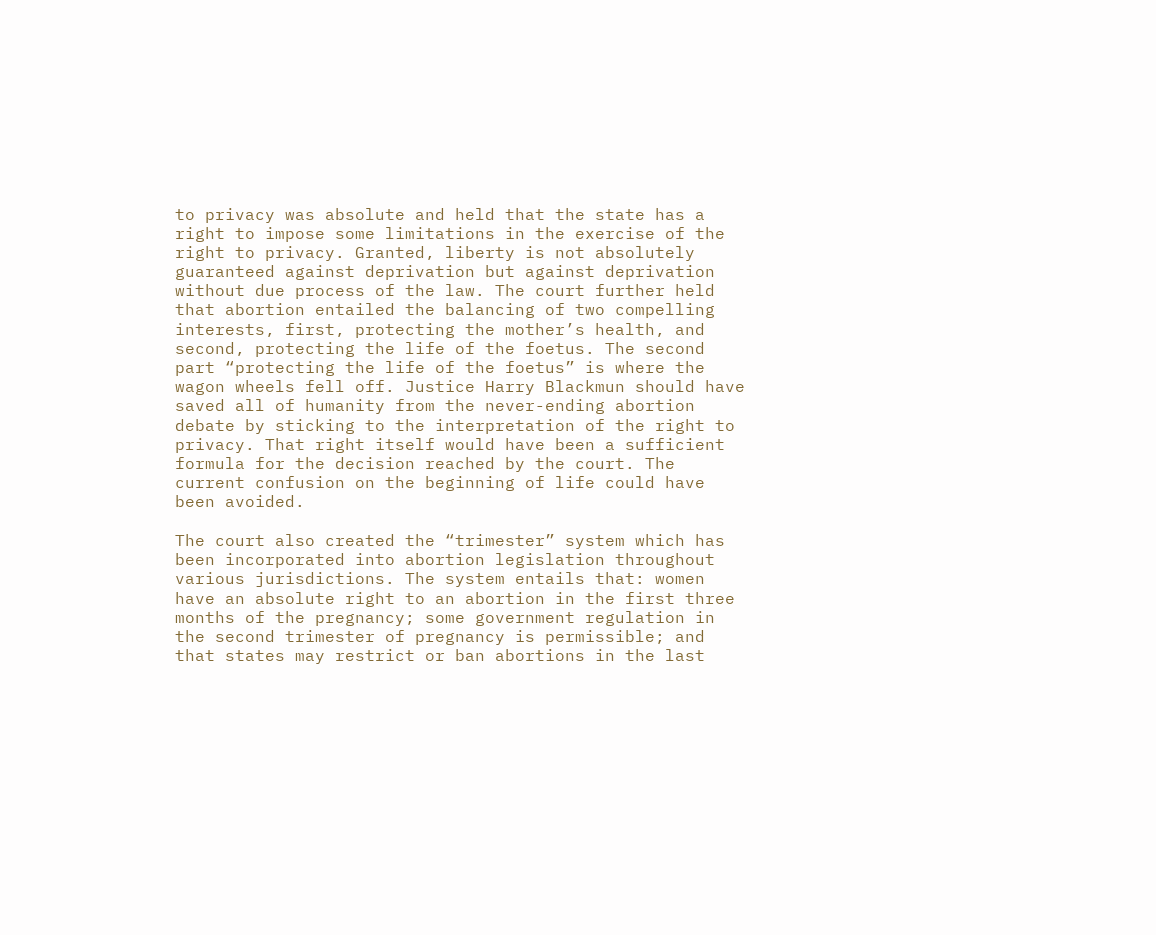to privacy was absolute and held that the state has a right to impose some limitations in the exercise of the right to privacy. Granted, liberty is not absolutely guaranteed against deprivation but against deprivation without due process of the law. The court further held that abortion entailed the balancing of two compelling interests, first, protecting the mother’s health, and second, protecting the life of the foetus. The second part “protecting the life of the foetus” is where the wagon wheels fell off. Justice Harry Blackmun should have saved all of humanity from the never-ending abortion debate by sticking to the interpretation of the right to privacy. That right itself would have been a sufficient formula for the decision reached by the court. The current confusion on the beginning of life could have been avoided.

The court also created the “trimester” system which has been incorporated into abortion legislation throughout various jurisdictions. The system entails that: women have an absolute right to an abortion in the first three months of the pregnancy; some government regulation in the second trimester of pregnancy is permissible; and that states may restrict or ban abortions in the last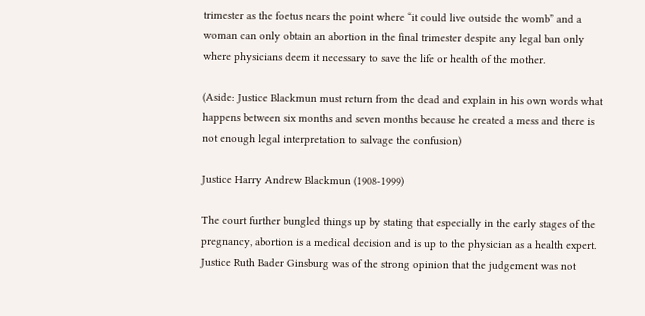trimester as the foetus nears the point where “it could live outside the womb” and a woman can only obtain an abortion in the final trimester despite any legal ban only where physicians deem it necessary to save the life or health of the mother.

(Aside: Justice Blackmun must return from the dead and explain in his own words what happens between six months and seven months because he created a mess and there is not enough legal interpretation to salvage the confusion)

Justice Harry Andrew Blackmun (1908-1999)

The court further bungled things up by stating that especially in the early stages of the pregnancy, abortion is a medical decision and is up to the physician as a health expert. Justice Ruth Bader Ginsburg was of the strong opinion that the judgement was not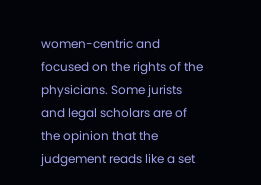women-centric and focused on the rights of the physicians. Some jurists and legal scholars are of the opinion that the judgement reads like a set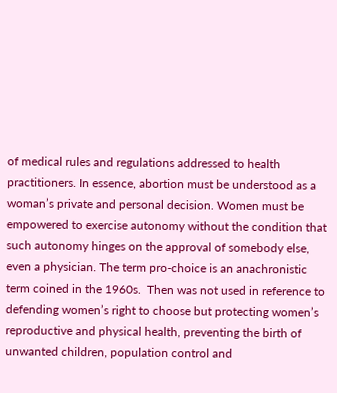of medical rules and regulations addressed to health practitioners. In essence, abortion must be understood as a woman’s private and personal decision. Women must be empowered to exercise autonomy without the condition that such autonomy hinges on the approval of somebody else, even a physician. The term pro-choice is an anachronistic term coined in the 1960s.  Then was not used in reference to defending women’s right to choose but protecting women’s reproductive and physical health, preventing the birth of unwanted children, population control and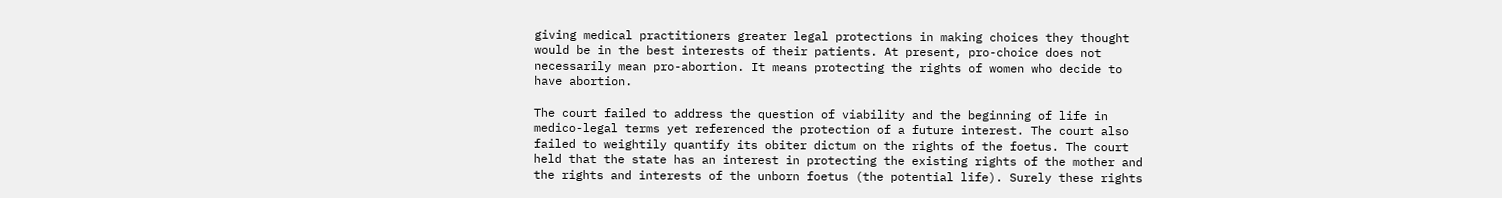giving medical practitioners greater legal protections in making choices they thought would be in the best interests of their patients. At present, pro-choice does not necessarily mean pro-abortion. It means protecting the rights of women who decide to have abortion.

The court failed to address the question of viability and the beginning of life in medico-legal terms yet referenced the protection of a future interest. The court also failed to weightily quantify its obiter dictum on the rights of the foetus. The court held that the state has an interest in protecting the existing rights of the mother and the rights and interests of the unborn foetus (the potential life). Surely these rights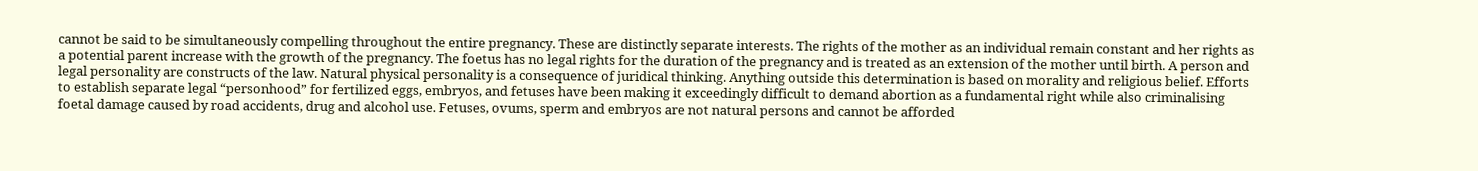cannot be said to be simultaneously compelling throughout the entire pregnancy. These are distinctly separate interests. The rights of the mother as an individual remain constant and her rights as a potential parent increase with the growth of the pregnancy. The foetus has no legal rights for the duration of the pregnancy and is treated as an extension of the mother until birth. A person and legal personality are constructs of the law. Natural physical personality is a consequence of juridical thinking. Anything outside this determination is based on morality and religious belief. Efforts to establish separate legal “personhood” for fertilized eggs, embryos, and fetuses have been making it exceedingly difficult to demand abortion as a fundamental right while also criminalising foetal damage caused by road accidents, drug and alcohol use. Fetuses, ovums, sperm and embryos are not natural persons and cannot be afforded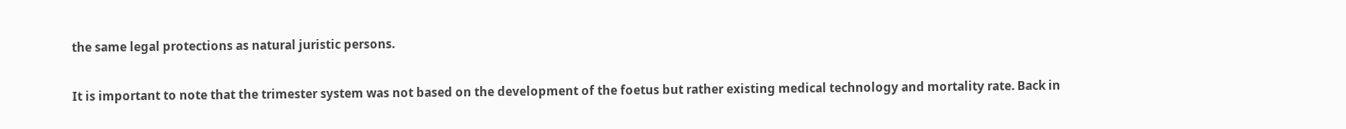the same legal protections as natural juristic persons.

It is important to note that the trimester system was not based on the development of the foetus but rather existing medical technology and mortality rate. Back in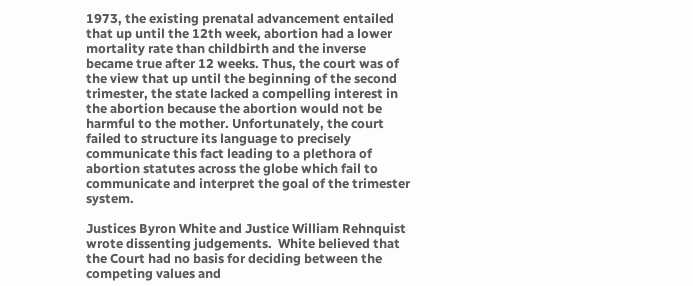1973, the existing prenatal advancement entailed that up until the 12th week, abortion had a lower mortality rate than childbirth and the inverse became true after 12 weeks. Thus, the court was of the view that up until the beginning of the second trimester, the state lacked a compelling interest in the abortion because the abortion would not be harmful to the mother. Unfortunately, the court failed to structure its language to precisely communicate this fact leading to a plethora of abortion statutes across the globe which fail to communicate and interpret the goal of the trimester system.

Justices Byron White and Justice William Rehnquist wrote dissenting judgements.  White believed that the Court had no basis for deciding between the competing values and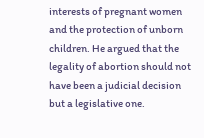interests of pregnant women and the protection of unborn children. He argued that the legality of abortion should not have been a judicial decision but a legislative one.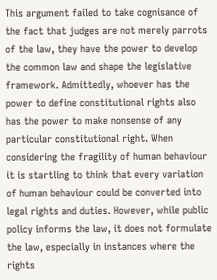This argument failed to take cognisance of the fact that judges are not merely parrots of the law, they have the power to develop the common law and shape the legislative framework. Admittedly, whoever has the power to define constitutional rights also has the power to make nonsense of any particular constitutional right. When considering the fragility of human behaviour it is startling to think that every variation of human behaviour could be converted into legal rights and duties. However, while public policy informs the law, it does not formulate the law, especially in instances where the rights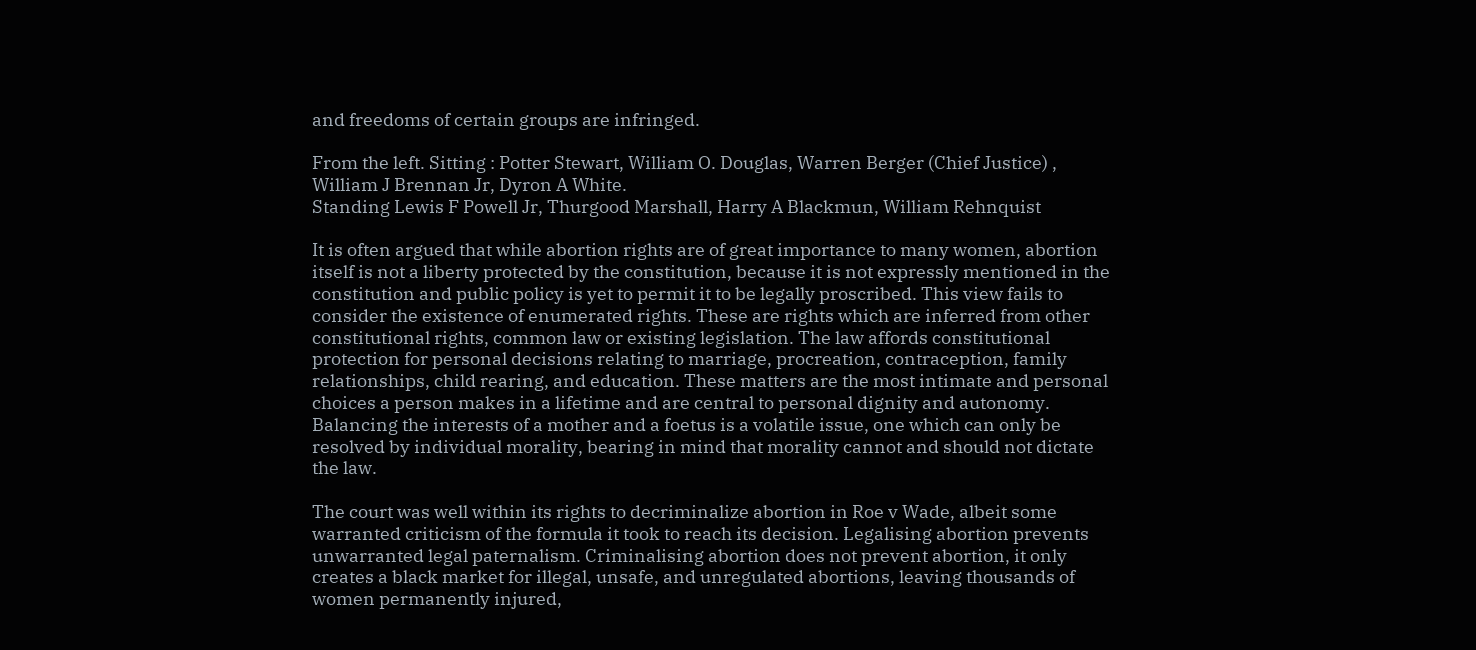and freedoms of certain groups are infringed.

From the left. Sitting : Potter Stewart, William O. Douglas, Warren Berger (Chief Justice) , William J Brennan Jr, Dyron A White.
Standing Lewis F Powell Jr, Thurgood Marshall, Harry A Blackmun, William Rehnquist

It is often argued that while abortion rights are of great importance to many women, abortion itself is not a liberty protected by the constitution, because it is not expressly mentioned in the constitution and public policy is yet to permit it to be legally proscribed. This view fails to consider the existence of enumerated rights. These are rights which are inferred from other constitutional rights, common law or existing legislation. The law affords constitutional protection for personal decisions relating to marriage, procreation, contraception, family relationships, child rearing, and education. These matters are the most intimate and personal choices a person makes in a lifetime and are central to personal dignity and autonomy. Balancing the interests of a mother and a foetus is a volatile issue, one which can only be resolved by individual morality, bearing in mind that morality cannot and should not dictate the law.

The court was well within its rights to decriminalize abortion in Roe v Wade, albeit some warranted criticism of the formula it took to reach its decision. Legalising abortion prevents unwarranted legal paternalism. Criminalising abortion does not prevent abortion, it only creates a black market for illegal, unsafe, and unregulated abortions, leaving thousands of women permanently injured,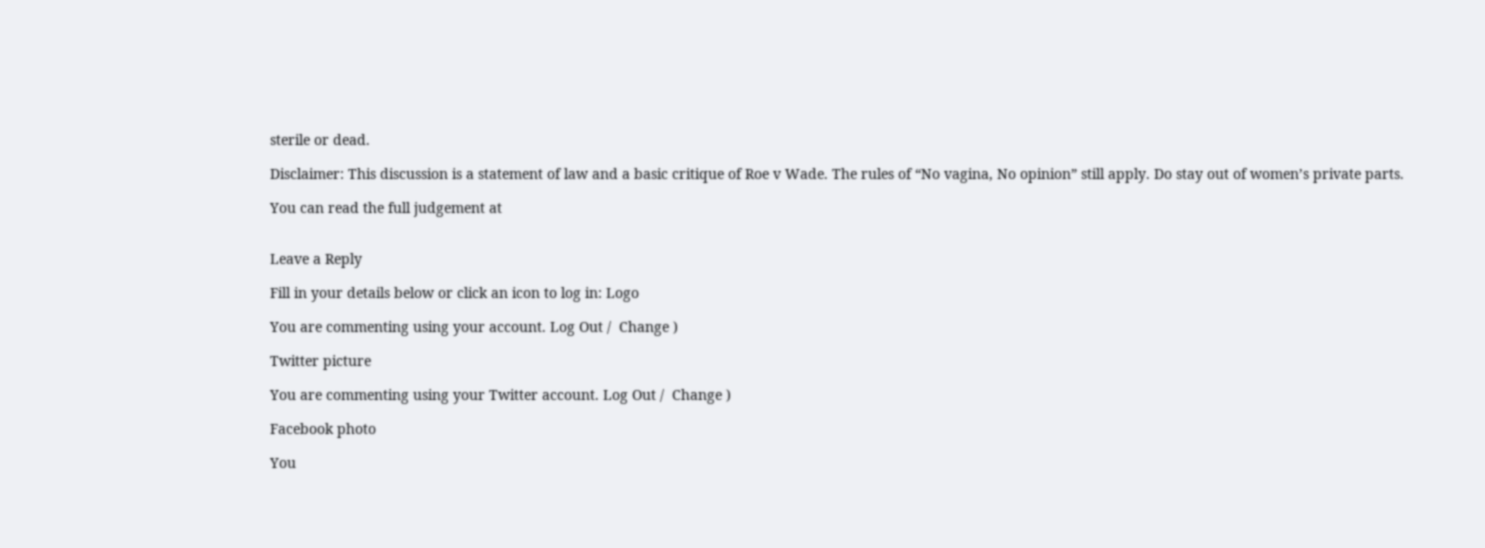sterile or dead.

Disclaimer: This discussion is a statement of law and a basic critique of Roe v Wade. The rules of “No vagina, No opinion” still apply. Do stay out of women’s private parts.

You can read the full judgement at


Leave a Reply

Fill in your details below or click an icon to log in: Logo

You are commenting using your account. Log Out /  Change )

Twitter picture

You are commenting using your Twitter account. Log Out /  Change )

Facebook photo

You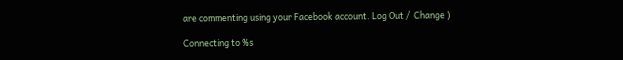are commenting using your Facebook account. Log Out /  Change )

Connecting to %s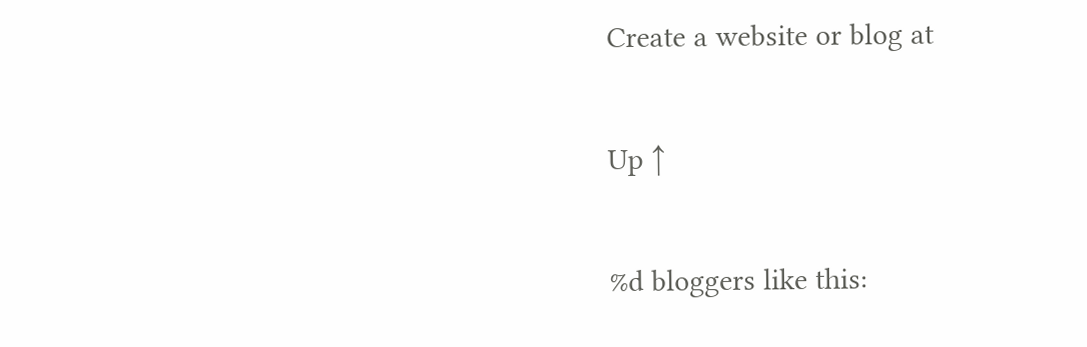Create a website or blog at

Up ↑

%d bloggers like this: